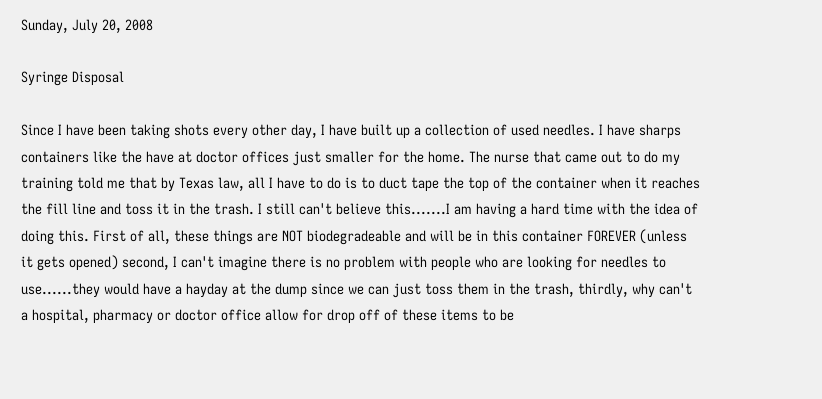Sunday, July 20, 2008

Syringe Disposal

Since I have been taking shots every other day, I have built up a collection of used needles. I have sharps containers like the have at doctor offices just smaller for the home. The nurse that came out to do my training told me that by Texas law, all I have to do is to duct tape the top of the container when it reaches the fill line and toss it in the trash. I still can't believe this.......I am having a hard time with the idea of doing this. First of all, these things are NOT biodegradeable and will be in this container FOREVER (unless it gets opened) second, I can't imagine there is no problem with people who are looking for needles to use......they would have a hayday at the dump since we can just toss them in the trash, thirdly, why can't a hospital, pharmacy or doctor office allow for drop off of these items to be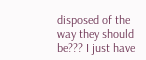disposed of the way they should be??? I just have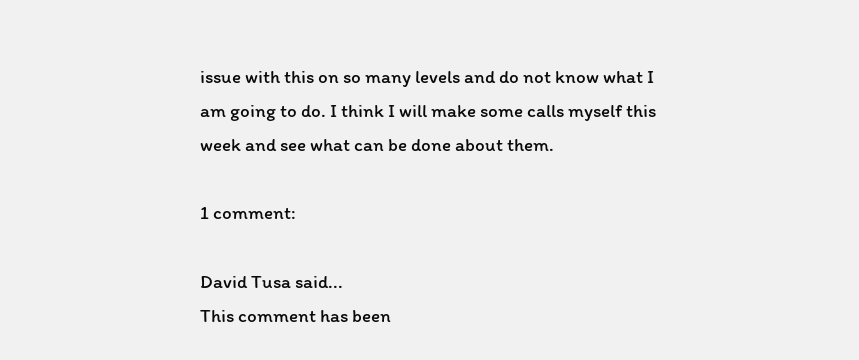issue with this on so many levels and do not know what I am going to do. I think I will make some calls myself this week and see what can be done about them.

1 comment:

David Tusa said...
This comment has been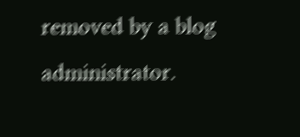removed by a blog administrator.